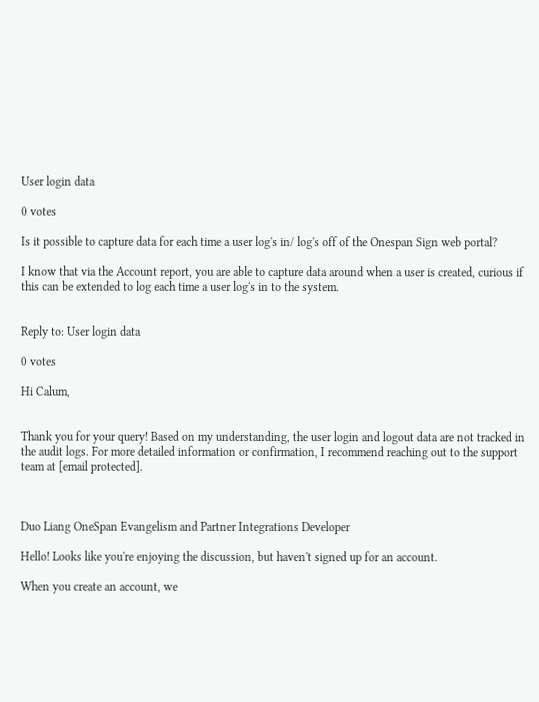User login data

0 votes

Is it possible to capture data for each time a user log's in/ log's off of the Onespan Sign web portal?

I know that via the Account report, you are able to capture data around when a user is created, curious if this can be extended to log each time a user log's in to the system.


Reply to: User login data

0 votes

Hi Calum,


Thank you for your query! Based on my understanding, the user login and logout data are not tracked in the audit logs. For more detailed information or confirmation, I recommend reaching out to the support team at [email protected].



Duo Liang OneSpan Evangelism and Partner Integrations Developer

Hello! Looks like you're enjoying the discussion, but haven't signed up for an account.

When you create an account, we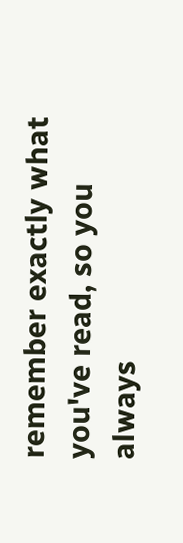remember exactly what you've read, so you always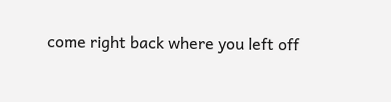come right back where you left off